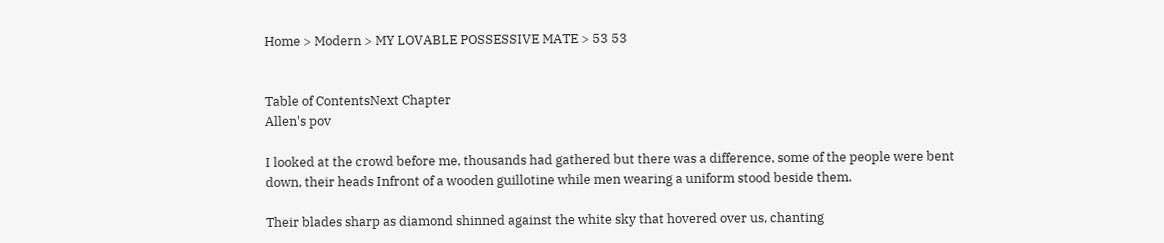Home > Modern > MY LOVABLE POSSESSIVE MATE > 53 53


Table of ContentsNext Chapter
Allen's pov

I looked at the crowd before me, thousands had gathered but there was a difference, some of the people were bent down, their heads Infront of a wooden guillotine while men wearing a uniform stood beside them.

Their blades sharp as diamond shinned against the white sky that hovered over us, chanting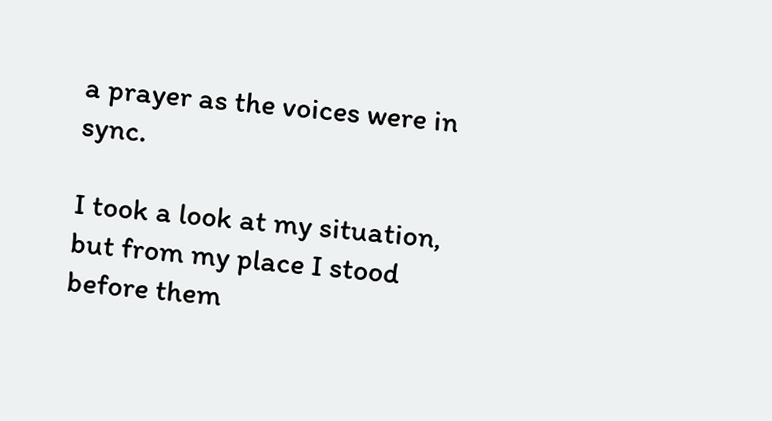a prayer as the voices were in sync.

I took a look at my situation, but from my place I stood before them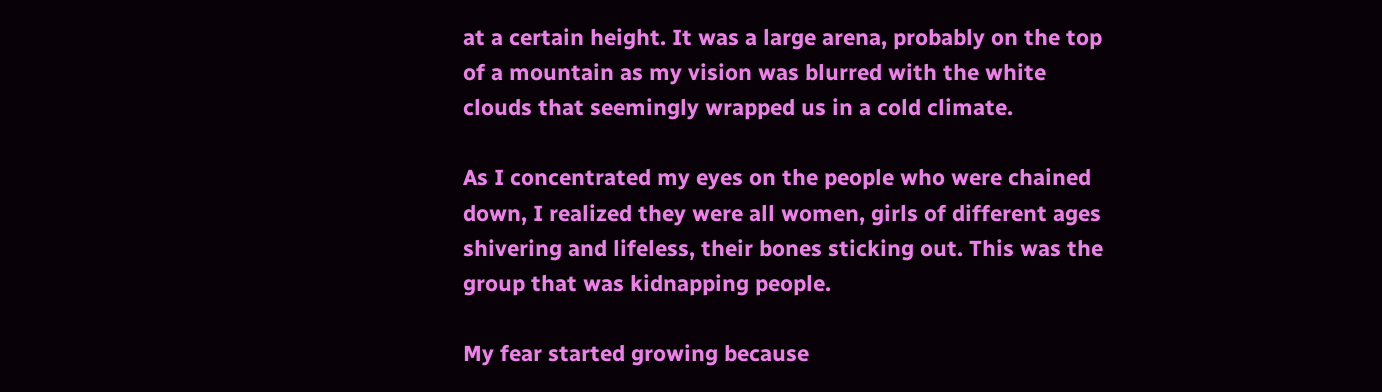at a certain height. It was a large arena, probably on the top of a mountain as my vision was blurred with the white clouds that seemingly wrapped us in a cold climate.

As I concentrated my eyes on the people who were chained down, I realized they were all women, girls of different ages shivering and lifeless, their bones sticking out. This was the group that was kidnapping people.

My fear started growing because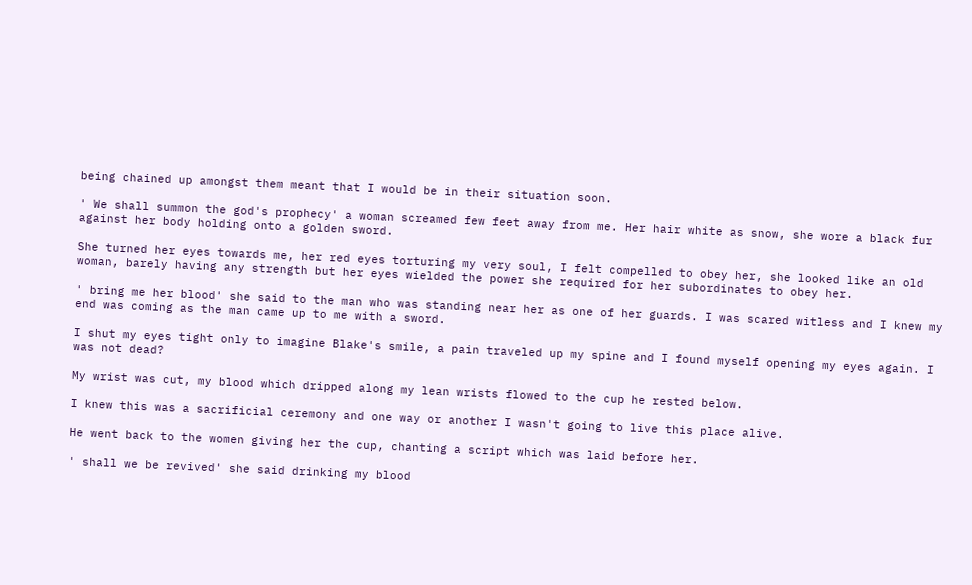being chained up amongst them meant that I would be in their situation soon.

' We shall summon the god's prophecy' a woman screamed few feet away from me. Her hair white as snow, she wore a black fur against her body holding onto a golden sword.

She turned her eyes towards me, her red eyes torturing my very soul, I felt compelled to obey her, she looked like an old woman, barely having any strength but her eyes wielded the power she required for her subordinates to obey her.

' bring me her blood' she said to the man who was standing near her as one of her guards. I was scared witless and I knew my end was coming as the man came up to me with a sword.

I shut my eyes tight only to imagine Blake's smile, a pain traveled up my spine and I found myself opening my eyes again. I was not dead?

My wrist was cut, my blood which dripped along my lean wrists flowed to the cup he rested below.

I knew this was a sacrificial ceremony and one way or another I wasn't going to live this place alive.

He went back to the women giving her the cup, chanting a script which was laid before her.

' shall we be revived' she said drinking my blood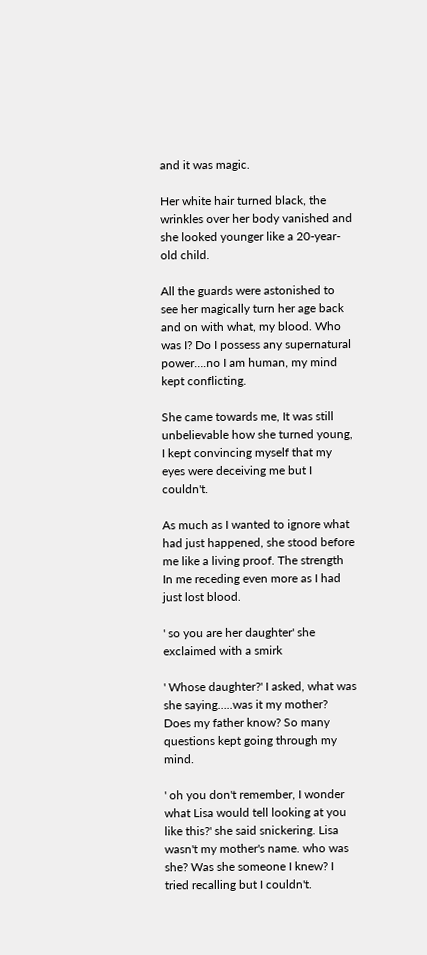and it was magic.

Her white hair turned black, the wrinkles over her body vanished and she looked younger like a 20-year-old child.

All the guards were astonished to see her magically turn her age back and on with what, my blood. Who was I? Do I possess any supernatural power….no I am human, my mind kept conflicting.

She came towards me, It was still unbelievable how she turned young, I kept convincing myself that my eyes were deceiving me but I couldn't.

As much as I wanted to ignore what had just happened, she stood before me like a living proof. The strength In me receding even more as I had just lost blood.

' so you are her daughter' she exclaimed with a smirk

' Whose daughter?' I asked, what was she saying…..was it my mother? Does my father know? So many questions kept going through my mind.

' oh you don't remember, I wonder what Lisa would tell looking at you like this?' she said snickering. Lisa wasn't my mother's name. who was she? Was she someone I knew? I tried recalling but I couldn't.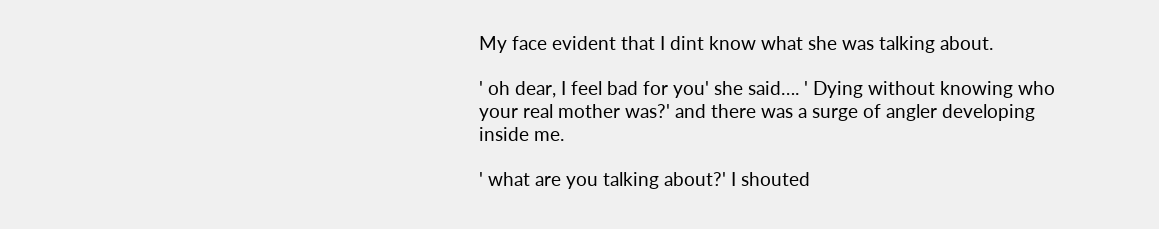My face evident that I dint know what she was talking about.

' oh dear, I feel bad for you' she said…. ' Dying without knowing who your real mother was?' and there was a surge of angler developing inside me.

' what are you talking about?' I shouted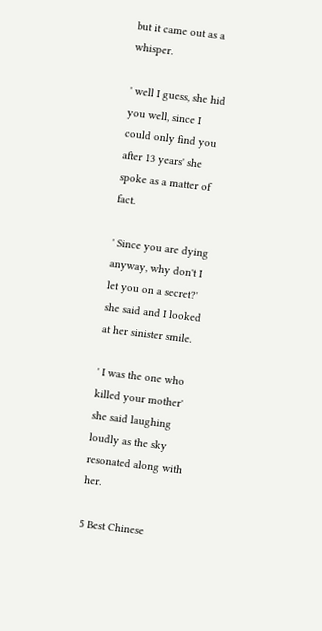but it came out as a whisper.

' well I guess, she hid you well, since I could only find you after 13 years' she spoke as a matter of fact.

' Since you are dying anyway, why don't I let you on a secret?' she said and I looked at her sinister smile.

' I was the one who killed your mother' she said laughing loudly as the sky resonated along with her.

5 Best Chinese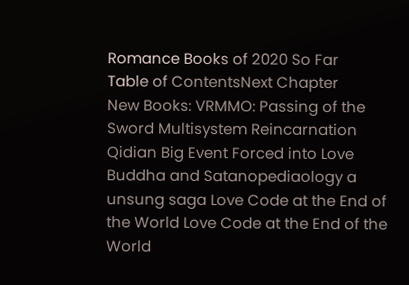Romance Books of 2020 So Far
Table of ContentsNext Chapter
New Books: VRMMO: Passing of the Sword Multisystem Reincarnation Qidian Big Event Forced into Love Buddha and Satanopediaology a unsung saga Love Code at the End of the World Love Code at the End of the World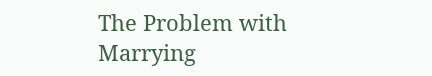The Problem with Marrying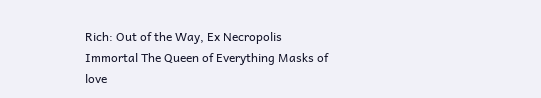Rich: Out of the Way, Ex Necropolis Immortal The Queen of Everything Masks of love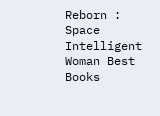Reborn : Space Intelligent Woman Best Books